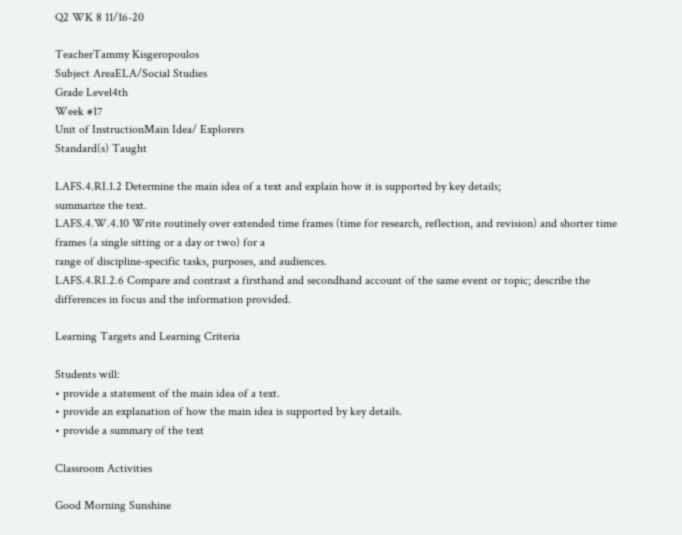Q2 WK 8 11/16-20

TeacherTammy Kisgeropoulos
Subject AreaELA/Social Studies
Grade Level4th
Week #17
Unit of InstructionMain Idea/ Explorers
Standard(s) Taught

LAFS.4.RI.1.2 Determine the main idea of a text and explain how it is supported by key details;
summarize the text.
LAFS.4.W.4.10 Write routinely over extended time frames (time for research, reflection, and revision) and shorter time frames (a single sitting or a day or two) for a
range of discipline-specific tasks, purposes, and audiences.
LAFS.4.RI.2.6 Compare and contrast a firsthand and secondhand account of the same event or topic; describe the differences in focus and the information provided.

Learning Targets and Learning Criteria

Students will:
• provide a statement of the main idea of a text.
• provide an explanation of how the main idea is supported by key details.
• provide a summary of the text

Classroom Activities

Good Morning Sunshine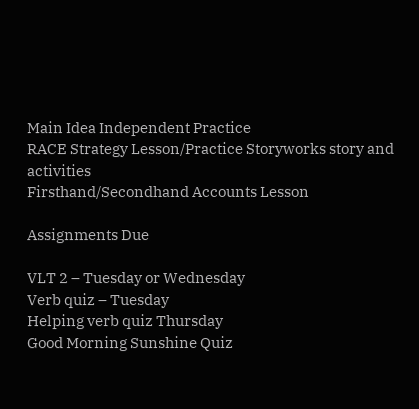Main Idea Independent Practice
RACE Strategy Lesson/Practice Storyworks story and activities
Firsthand/Secondhand Accounts Lesson

Assignments Due

VLT 2 – Tuesday or Wednesday
Verb quiz – Tuesday
Helping verb quiz Thursday
Good Morning Sunshine Quiz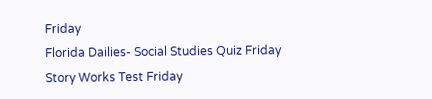Friday
Florida Dailies- Social Studies Quiz Friday
Story Works Test Friday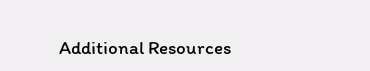Additional Resources